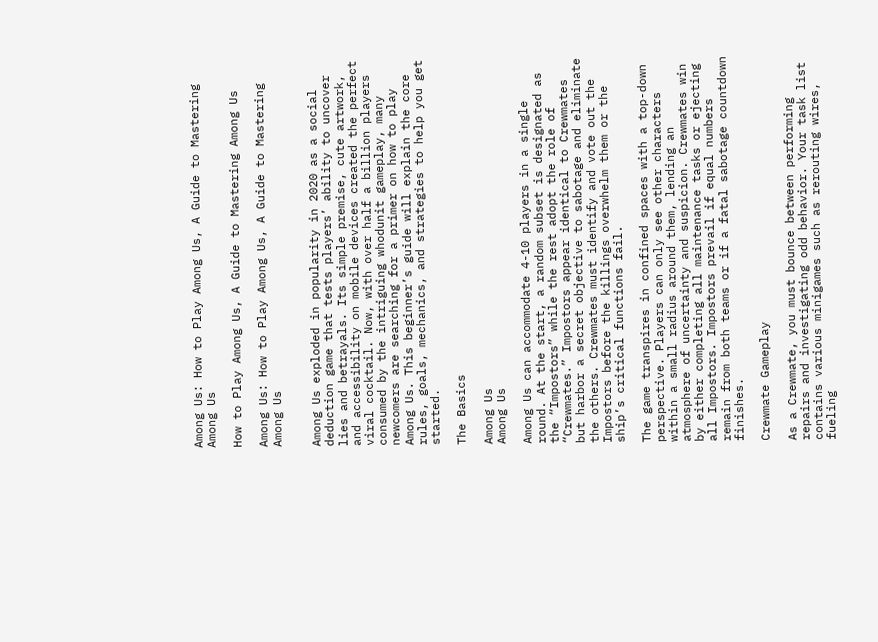Among Us: How to Play Among Us, A Guide to Mastering Among Us

How to Play Among Us, A Guide to Mastering Among Us

Among Us: How to Play Among Us, A Guide to Mastering Among Us


Among Us exploded in popularity in 2020 as a social deduction game that tests players’ ability to uncover lies and betrayals. Its simple premise, cute artwork, and accessibility on mobile devices created the perfect viral cocktail. Now, with over half a billion players consumed by the intriguing whodunit gameplay, many newcomers are searching for a primer on how to play Among Us. This beginner’s guide will explain the core rules, goals, mechanics, and strategies to help you get started.

The Basics

Among Us
Among Us

Among Us can accommodate 4-10 players in a single round. At the start, a random subset is designated as the “Impostors” while the rest adopt the role of “Crewmates.” Impostors appear identical to Crewmates but harbor a secret objective to sabotage and eliminate the others. Crewmates must identify and vote out the Impostors before the killings overwhelm them or the ship’s critical functions fail.

The game transpires in confined spaces with a top-down perspective. Players can only see other characters within a small radius around them, lending an atmosphere of uncertainty and suspicion. Crewmates win by either completing all maintenance tasks or ejecting all Impostors. Impostors prevail if equal numbers remain from both teams or if a fatal sabotage countdown finishes.

Crewmate Gameplay

As a Crewmate, you must bounce between performing repairs and investigating odd behavior. Your task list contains various minigames such as rerouting wires, fueling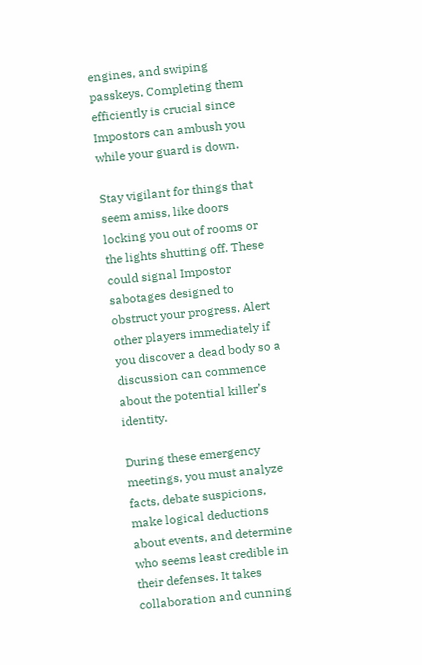engines, and swiping passkeys. Completing them efficiently is crucial since Impostors can ambush you while your guard is down.

Stay vigilant for things that seem amiss, like doors locking you out of rooms or the lights shutting off. These could signal Impostor sabotages designed to obstruct your progress. Alert other players immediately if you discover a dead body so a discussion can commence about the potential killer’s identity.

During these emergency meetings, you must analyze facts, debate suspicions, make logical deductions about events, and determine who seems least credible in their defenses. It takes collaboration and cunning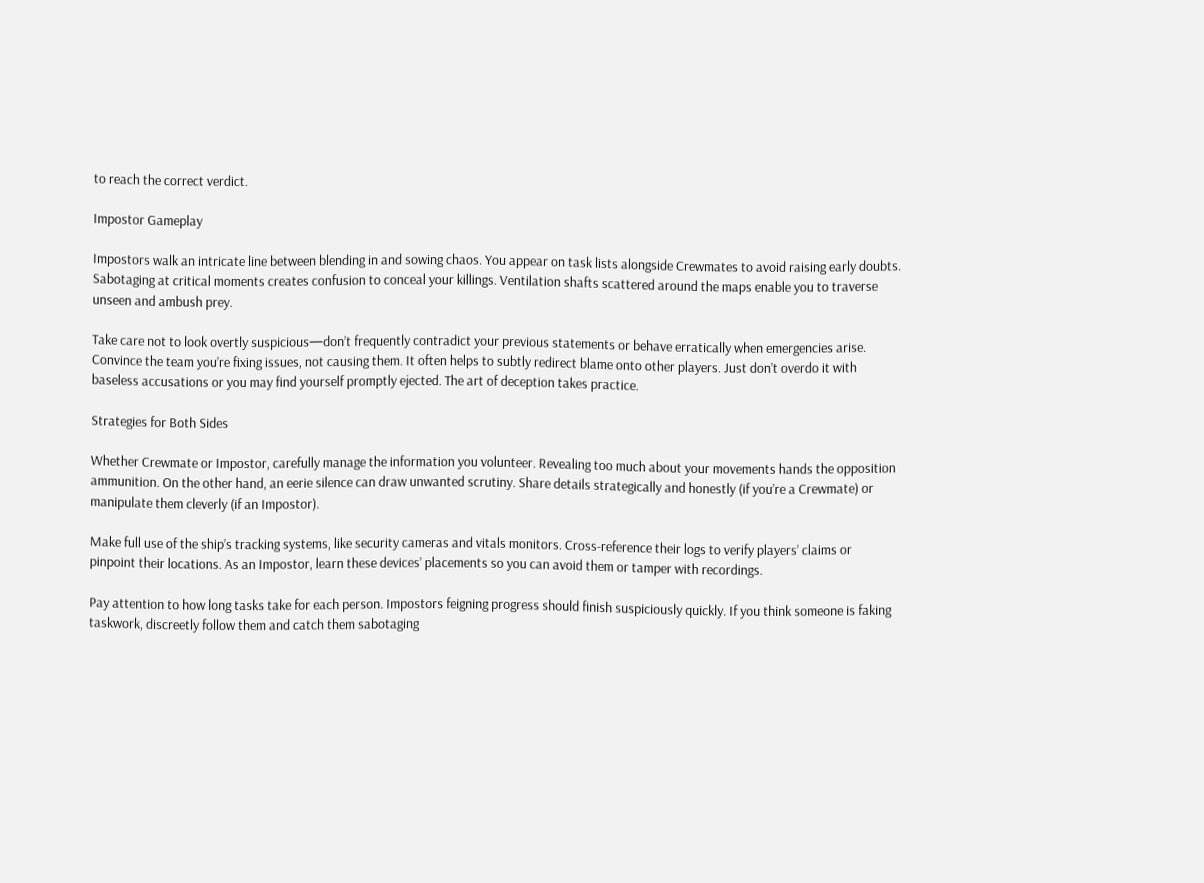to reach the correct verdict.

Impostor Gameplay

Impostors walk an intricate line between blending in and sowing chaos. You appear on task lists alongside Crewmates to avoid raising early doubts. Sabotaging at critical moments creates confusion to conceal your killings. Ventilation shafts scattered around the maps enable you to traverse unseen and ambush prey.

Take care not to look overtly suspicious—don’t frequently contradict your previous statements or behave erratically when emergencies arise. Convince the team you’re fixing issues, not causing them. It often helps to subtly redirect blame onto other players. Just don’t overdo it with baseless accusations or you may find yourself promptly ejected. The art of deception takes practice.

Strategies for Both Sides

Whether Crewmate or Impostor, carefully manage the information you volunteer. Revealing too much about your movements hands the opposition ammunition. On the other hand, an eerie silence can draw unwanted scrutiny. Share details strategically and honestly (if you’re a Crewmate) or manipulate them cleverly (if an Impostor).

Make full use of the ship’s tracking systems, like security cameras and vitals monitors. Cross-reference their logs to verify players’ claims or pinpoint their locations. As an Impostor, learn these devices’ placements so you can avoid them or tamper with recordings.

Pay attention to how long tasks take for each person. Impostors feigning progress should finish suspiciously quickly. If you think someone is faking taskwork, discreetly follow them and catch them sabotaging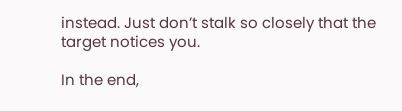instead. Just don’t stalk so closely that the target notices you.

In the end,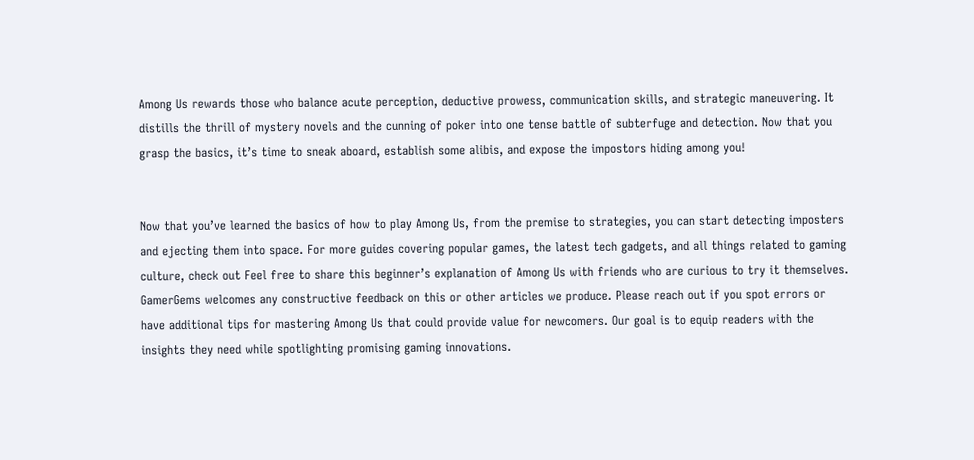Among Us rewards those who balance acute perception, deductive prowess, communication skills, and strategic maneuvering. It distills the thrill of mystery novels and the cunning of poker into one tense battle of subterfuge and detection. Now that you grasp the basics, it’s time to sneak aboard, establish some alibis, and expose the impostors hiding among you!


Now that you’ve learned the basics of how to play Among Us, from the premise to strategies, you can start detecting imposters and ejecting them into space. For more guides covering popular games, the latest tech gadgets, and all things related to gaming culture, check out Feel free to share this beginner’s explanation of Among Us with friends who are curious to try it themselves. GamerGems welcomes any constructive feedback on this or other articles we produce. Please reach out if you spot errors or have additional tips for mastering Among Us that could provide value for newcomers. Our goal is to equip readers with the insights they need while spotlighting promising gaming innovations.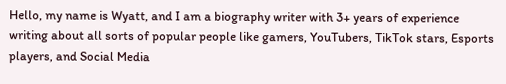Hello, my name is Wyatt, and I am a biography writer with 3+ years of experience writing about all sorts of popular people like gamers, YouTubers, TikTok stars, Esports players, and Social Media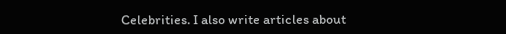Celebrities. I also write articles about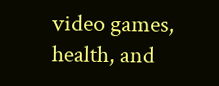video games, health, and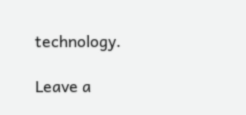technology.

Leave a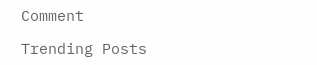Comment

Trending Posts